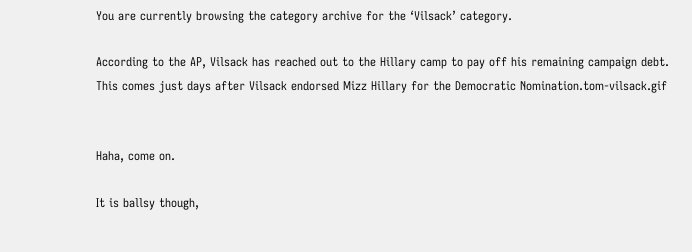You are currently browsing the category archive for the ‘Vilsack’ category.

According to the AP, Vilsack has reached out to the Hillary camp to pay off his remaining campaign debt. This comes just days after Vilsack endorsed Mizz Hillary for the Democratic Nomination.tom-vilsack.gif


Haha, come on.

It is ballsy though,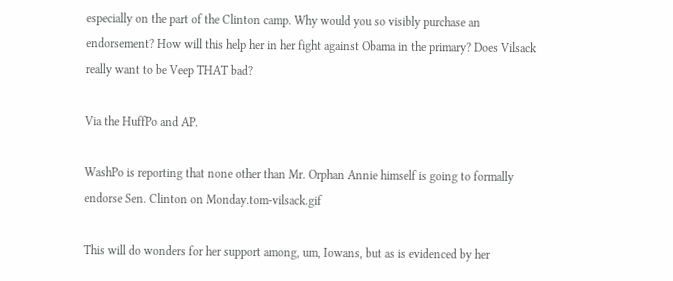especially on the part of the Clinton camp. Why would you so visibly purchase an endorsement? How will this help her in her fight against Obama in the primary? Does Vilsack really want to be Veep THAT bad?

Via the HuffPo and AP.

WashPo is reporting that none other than Mr. Orphan Annie himself is going to formally endorse Sen. Clinton on Monday.tom-vilsack.gif

This will do wonders for her support among, um, Iowans, but as is evidenced by her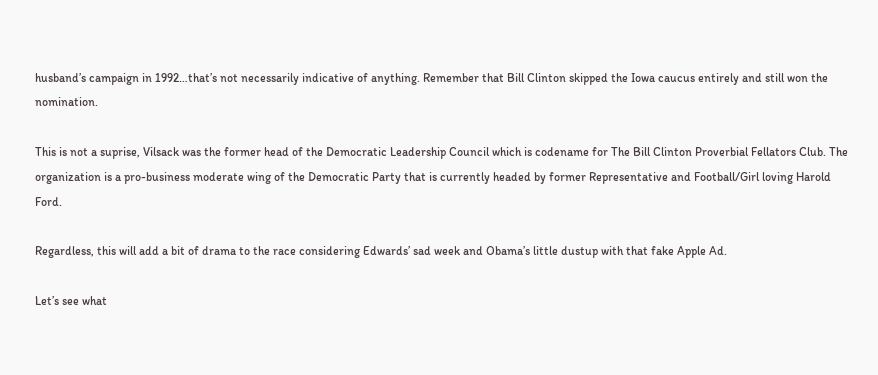husband’s campaign in 1992…that’s not necessarily indicative of anything. Remember that Bill Clinton skipped the Iowa caucus entirely and still won the nomination.

This is not a suprise, Vilsack was the former head of the Democratic Leadership Council which is codename for The Bill Clinton Proverbial Fellators Club. The organization is a pro-business moderate wing of the Democratic Party that is currently headed by former Representative and Football/Girl loving Harold Ford.

Regardless, this will add a bit of drama to the race considering Edwards’ sad week and Obama’s little dustup with that fake Apple Ad.

Let’s see what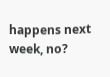happens next week, no?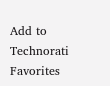Add to Technorati Favorites